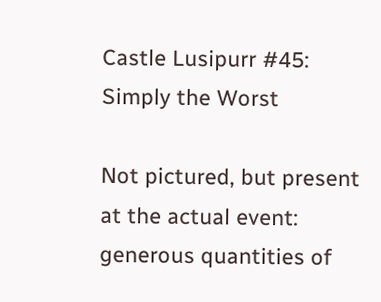Castle Lusipurr #45: Simply the Worst

Not pictured, but present at the actual event: generous quantities of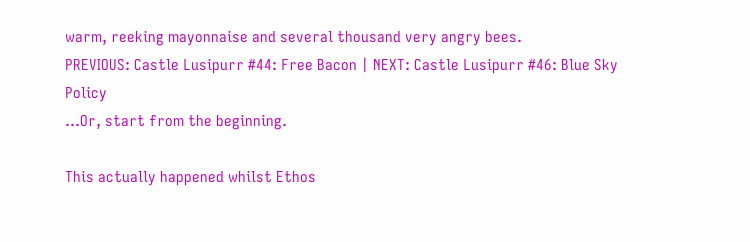warm, reeking mayonnaise and several thousand very angry bees.
PREVIOUS: Castle Lusipurr #44: Free Bacon | NEXT: Castle Lusipurr #46: Blue Sky Policy
…Or, start from the beginning.

This actually happened whilst Ethos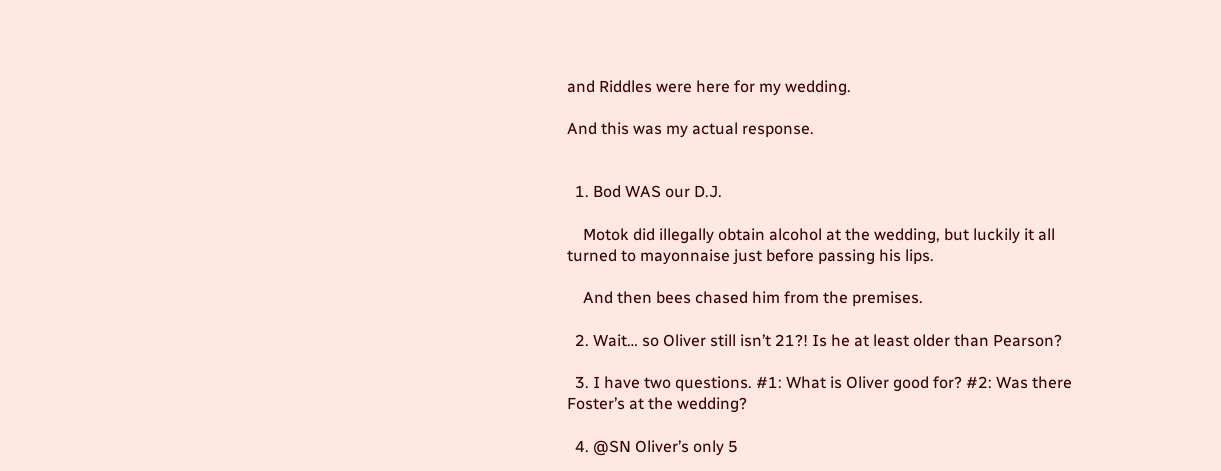and Riddles were here for my wedding.

And this was my actual response.


  1. Bod WAS our D.J.

    Motok did illegally obtain alcohol at the wedding, but luckily it all turned to mayonnaise just before passing his lips.

    And then bees chased him from the premises.

  2. Wait… so Oliver still isn’t 21?! Is he at least older than Pearson?

  3. I have two questions. #1: What is Oliver good for? #2: Was there Foster’s at the wedding?

  4. @SN Oliver’s only 5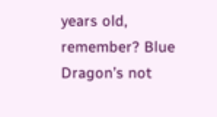years old, remember? Blue Dragon’s not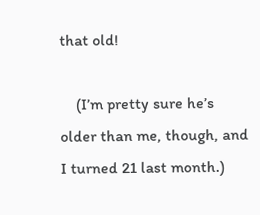that old!

    (I’m pretty sure he’s older than me, though, and I turned 21 last month.)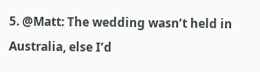5. @Matt: The wedding wasn’t held in Australia, else I’d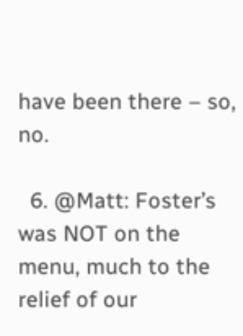have been there – so, no.

  6. @Matt: Foster’s was NOT on the menu, much to the relief of our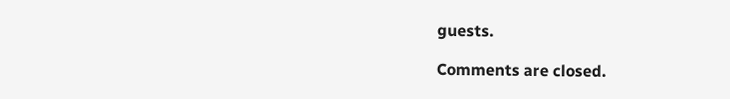guests.

Comments are closed.